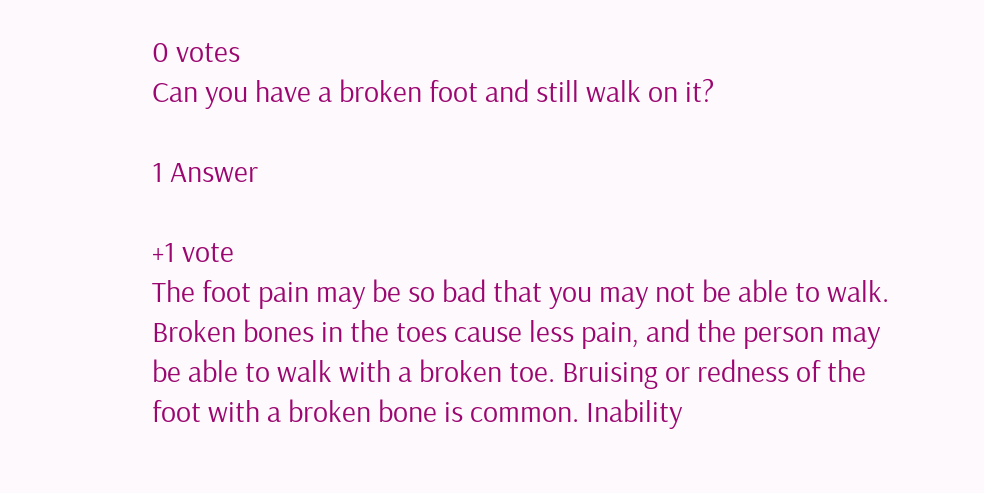0 votes
Can you have a broken foot and still walk on it?

1 Answer

+1 vote
The foot pain may be so bad that you may not be able to walk. Broken bones in the toes cause less pain, and the person may be able to walk with a broken toe. Bruising or redness of the foot with a broken bone is common. Inability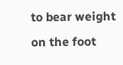to bear weight on the foot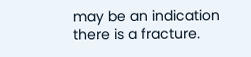may be an indication there is a fracture.